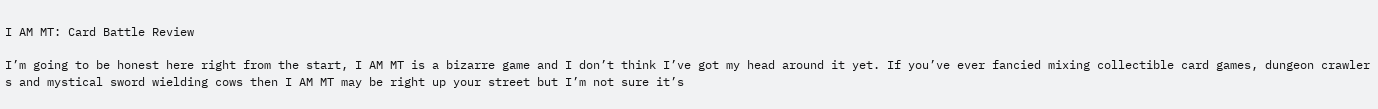I AM MT: Card Battle Review

I’m going to be honest here right from the start, I AM MT is a bizarre game and I don’t think I’ve got my head around it yet. If you’ve ever fancied mixing collectible card games, dungeon crawler s and mystical sword wielding cows then I AM MT may be right up your street but I’m not sure it’s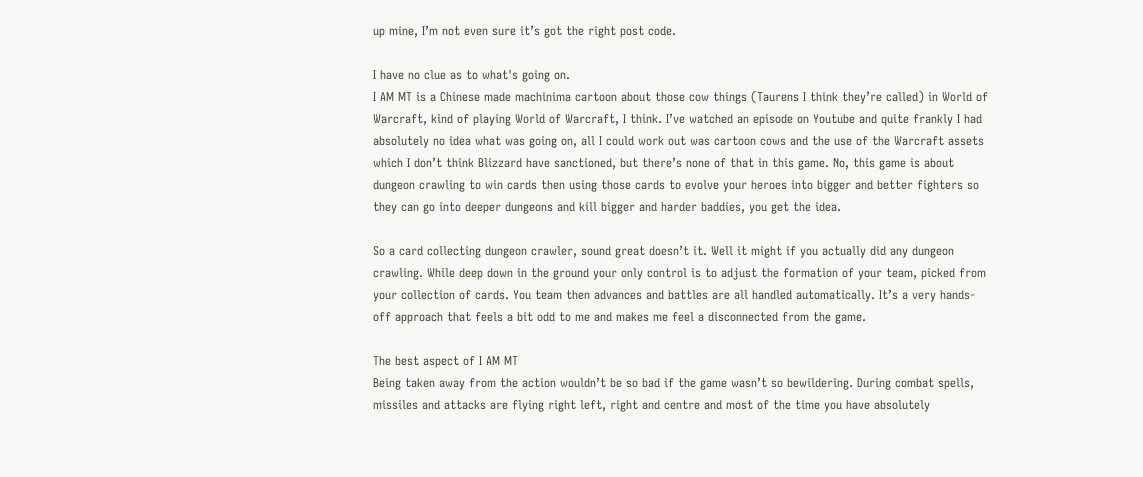up mine, I’m not even sure it’s got the right post code.

I have no clue as to what's going on.
I AM MT is a Chinese made machinima cartoon about those cow things (Taurens I think they’re called) in World of Warcraft, kind of playing World of Warcraft, I think. I’ve watched an episode on Youtube and quite frankly I had absolutely no idea what was going on, all I could work out was cartoon cows and the use of the Warcraft assets which I don’t think Blizzard have sanctioned, but there’s none of that in this game. No, this game is about dungeon crawling to win cards then using those cards to evolve your heroes into bigger and better fighters so they can go into deeper dungeons and kill bigger and harder baddies, you get the idea.

So a card collecting dungeon crawler, sound great doesn’t it. Well it might if you actually did any dungeon crawling. While deep down in the ground your only control is to adjust the formation of your team, picked from your collection of cards. You team then advances and battles are all handled automatically. It’s a very hands-off approach that feels a bit odd to me and makes me feel a disconnected from the game.

The best aspect of I AM MT
Being taken away from the action wouldn’t be so bad if the game wasn’t so bewildering. During combat spells, missiles and attacks are flying right left, right and centre and most of the time you have absolutely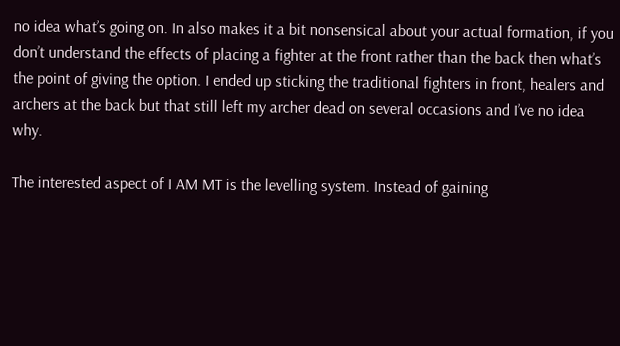no idea what’s going on. In also makes it a bit nonsensical about your actual formation, if you don’t understand the effects of placing a fighter at the front rather than the back then what’s the point of giving the option. I ended up sticking the traditional fighters in front, healers and archers at the back but that still left my archer dead on several occasions and I’ve no idea why.

The interested aspect of I AM MT is the levelling system. Instead of gaining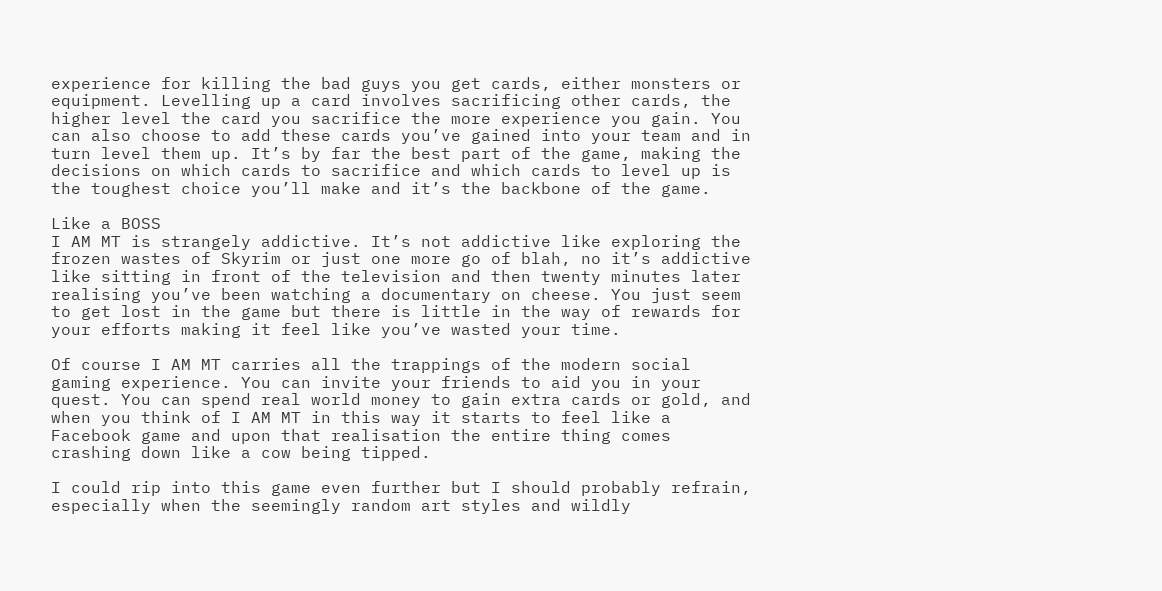experience for killing the bad guys you get cards, either monsters or equipment. Levelling up a card involves sacrificing other cards, the higher level the card you sacrifice the more experience you gain. You can also choose to add these cards you’ve gained into your team and in turn level them up. It’s by far the best part of the game, making the decisions on which cards to sacrifice and which cards to level up is the toughest choice you’ll make and it’s the backbone of the game.

Like a BOSS
I AM MT is strangely addictive. It’s not addictive like exploring the frozen wastes of Skyrim or just one more go of blah, no it’s addictive like sitting in front of the television and then twenty minutes later realising you’ve been watching a documentary on cheese. You just seem to get lost in the game but there is little in the way of rewards for your efforts making it feel like you’ve wasted your time.

Of course I AM MT carries all the trappings of the modern social gaming experience. You can invite your friends to aid you in your quest. You can spend real world money to gain extra cards or gold, and when you think of I AM MT in this way it starts to feel like a Facebook game and upon that realisation the entire thing comes crashing down like a cow being tipped.

I could rip into this game even further but I should probably refrain, especially when the seemingly random art styles and wildly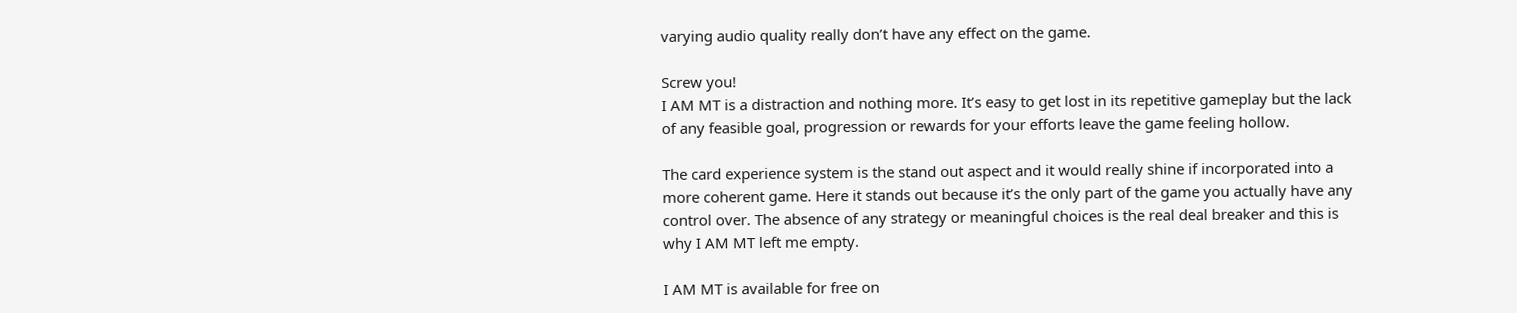varying audio quality really don’t have any effect on the game.

Screw you!
I AM MT is a distraction and nothing more. It’s easy to get lost in its repetitive gameplay but the lack of any feasible goal, progression or rewards for your efforts leave the game feeling hollow.

The card experience system is the stand out aspect and it would really shine if incorporated into a more coherent game. Here it stands out because it’s the only part of the game you actually have any control over. The absence of any strategy or meaningful choices is the real deal breaker and this is why I AM MT left me empty.

I AM MT is available for free on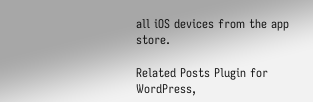all iOS devices from the app store.

Related Posts Plugin for WordPress,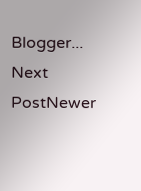Blogger...
Next PostNewer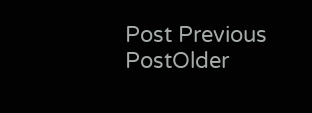Post Previous PostOlder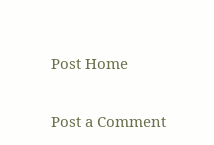Post Home


Post a Comment